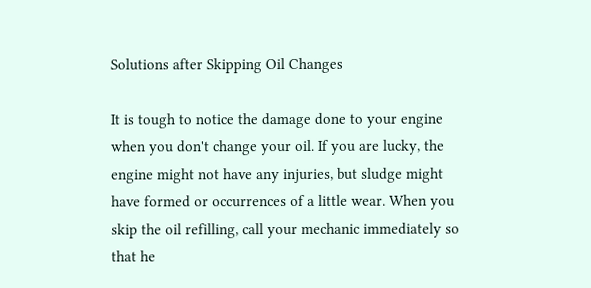Solutions after Skipping Oil Changes

It is tough to notice the damage done to your engine when you don't change your oil. If you are lucky, the engine might not have any injuries, but sludge might have formed or occurrences of a little wear. When you skip the oil refilling, call your mechanic immediately so that he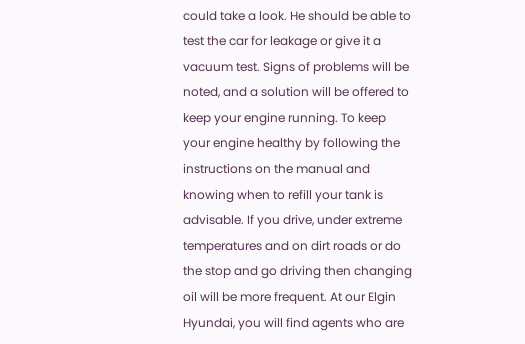could take a look. He should be able to test the car for leakage or give it a vacuum test. Signs of problems will be noted, and a solution will be offered to keep your engine running. To keep your engine healthy by following the instructions on the manual and knowing when to refill your tank is advisable. If you drive, under extreme temperatures and on dirt roads or do the stop and go driving then changing oil will be more frequent. At our Elgin Hyundai, you will find agents who are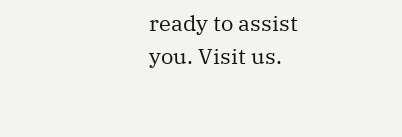ready to assist you. Visit us.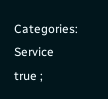Categories: Service
true ;